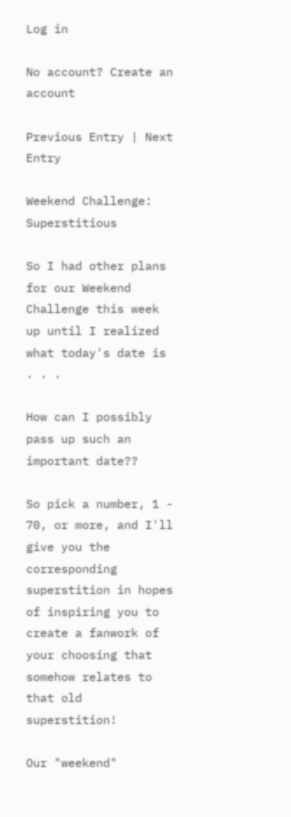Log in

No account? Create an account

Previous Entry | Next Entry

Weekend Challenge: Superstitious

So I had other plans for our Weekend Challenge this week up until I realized what today's date is . . .

How can I possibly pass up such an important date??

So pick a number, 1 - 70, or more, and I'll give you the corresponding superstition in hopes of inspiring you to create a fanwork of your choosing that somehow relates to that old superstition!

Our "weekend"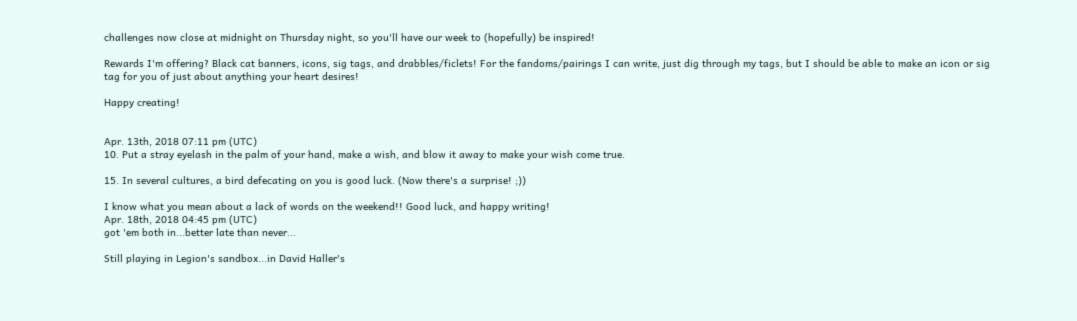challenges now close at midnight on Thursday night, so you'll have our week to (hopefully) be inspired!

Rewards I'm offering? Black cat banners, icons, sig tags, and drabbles/ficlets! For the fandoms/pairings I can write, just dig through my tags, but I should be able to make an icon or sig tag for you of just about anything your heart desires!

Happy creating!


Apr. 13th, 2018 07:11 pm (UTC)
10. Put a stray eyelash in the palm of your hand, make a wish, and blow it away to make your wish come true.

15. In several cultures, a bird defecating on you is good luck. (Now there's a surprise! ;))

I know what you mean about a lack of words on the weekend!! Good luck, and happy writing!
Apr. 18th, 2018 04:45 pm (UTC)
got 'em both in...better late than never...

Still playing in Legion's sandbox...in David Haller's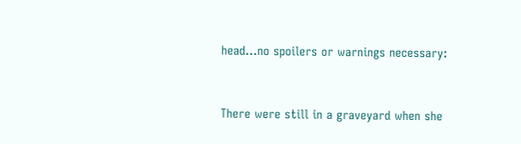head...no spoilers or warnings necessary:


There were still in a graveyard when she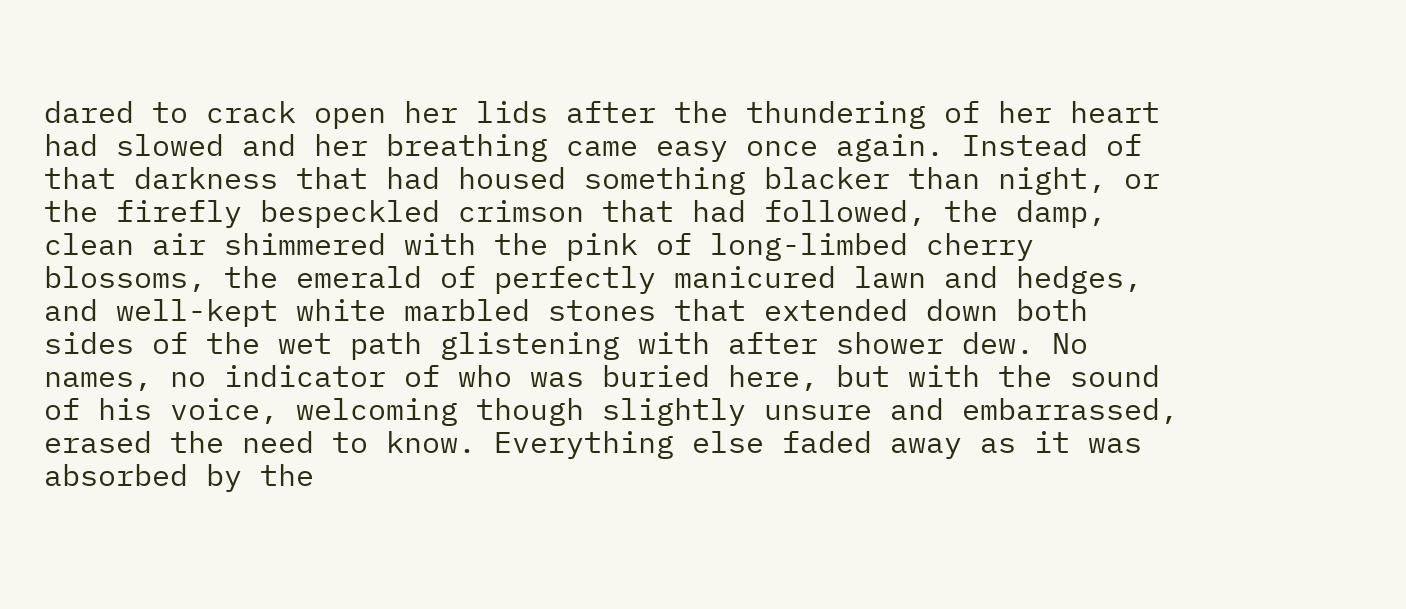dared to crack open her lids after the thundering of her heart had slowed and her breathing came easy once again. Instead of that darkness that had housed something blacker than night, or the firefly bespeckled crimson that had followed, the damp, clean air shimmered with the pink of long-limbed cherry blossoms, the emerald of perfectly manicured lawn and hedges, and well-kept white marbled stones that extended down both sides of the wet path glistening with after shower dew. No names, no indicator of who was buried here, but with the sound of his voice, welcoming though slightly unsure and embarrassed, erased the need to know. Everything else faded away as it was absorbed by the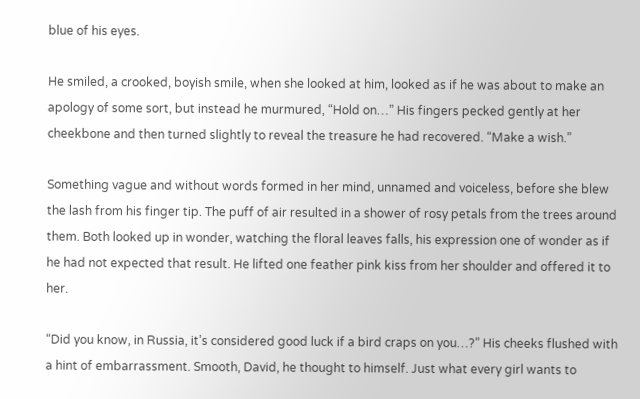blue of his eyes.

He smiled, a crooked, boyish smile, when she looked at him, looked as if he was about to make an apology of some sort, but instead he murmured, “Hold on…” His fingers pecked gently at her cheekbone and then turned slightly to reveal the treasure he had recovered. “Make a wish.”

Something vague and without words formed in her mind, unnamed and voiceless, before she blew the lash from his finger tip. The puff of air resulted in a shower of rosy petals from the trees around them. Both looked up in wonder, watching the floral leaves falls, his expression one of wonder as if he had not expected that result. He lifted one feather pink kiss from her shoulder and offered it to her.

“Did you know, in Russia, it’s considered good luck if a bird craps on you…?” His cheeks flushed with a hint of embarrassment. Smooth, David, he thought to himself. Just what every girl wants to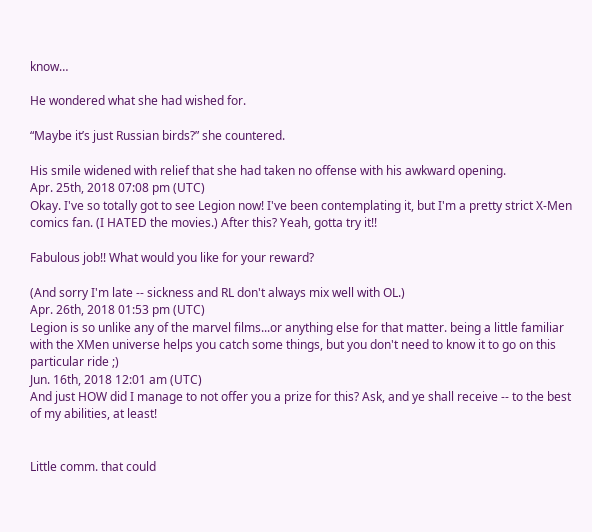know…

He wondered what she had wished for.

“Maybe it’s just Russian birds?” she countered.

His smile widened with relief that she had taken no offense with his awkward opening.
Apr. 25th, 2018 07:08 pm (UTC)
Okay. I've so totally got to see Legion now! I've been contemplating it, but I'm a pretty strict X-Men comics fan. (I HATED the movies.) After this? Yeah, gotta try it!!

Fabulous job!! What would you like for your reward?

(And sorry I'm late -- sickness and RL don't always mix well with OL.)
Apr. 26th, 2018 01:53 pm (UTC)
Legion is so unlike any of the marvel films...or anything else for that matter. being a little familiar with the XMen universe helps you catch some things, but you don't need to know it to go on this particular ride ;)
Jun. 16th, 2018 12:01 am (UTC)
And just HOW did I manage to not offer you a prize for this? Ask, and ye shall receive -- to the best of my abilities, at least!


Little comm. that could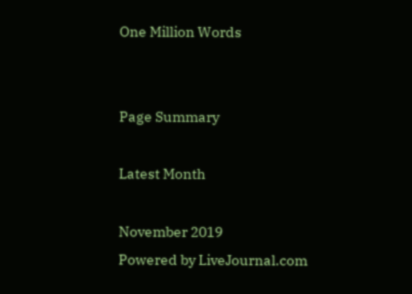One Million Words


Page Summary

Latest Month

November 2019
Powered by LiveJournal.com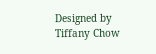Designed by Tiffany Chow